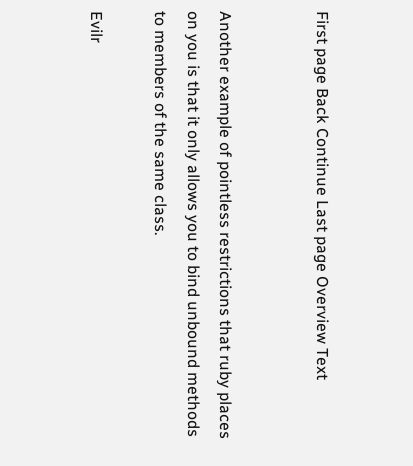First page Back Continue Last page Overview Text


Another example of pointless restrictions that ruby places on you is that it only allows you to bind unbound methods to members of the same class.

Evilr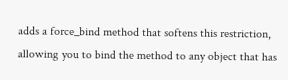adds a force_bind method that softens this restriction, allowing you to bind the method to any object that has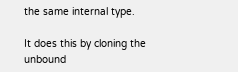the same internal type.

It does this by cloning the unbound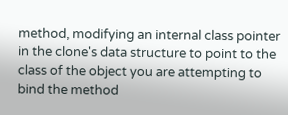method, modifying an internal class pointer in the clone's data structure to point to the class of the object you are attempting to bind the method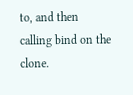to, and then calling bind on the clone.